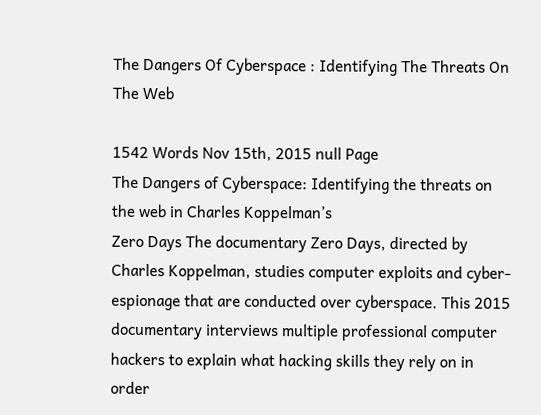The Dangers Of Cyberspace : Identifying The Threats On The Web

1542 Words Nov 15th, 2015 null Page
The Dangers of Cyberspace: Identifying the threats on the web in Charles Koppelman’s
Zero Days The documentary Zero Days, directed by Charles Koppelman, studies computer exploits and cyber-espionage that are conducted over cyberspace. This 2015 documentary interviews multiple professional computer hackers to explain what hacking skills they rely on in order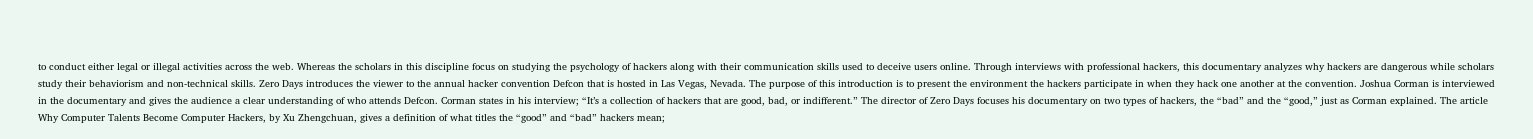to conduct either legal or illegal activities across the web. Whereas the scholars in this discipline focus on studying the psychology of hackers along with their communication skills used to deceive users online. Through interviews with professional hackers, this documentary analyzes why hackers are dangerous while scholars study their behaviorism and non-technical skills. Zero Days introduces the viewer to the annual hacker convention Defcon that is hosted in Las Vegas, Nevada. The purpose of this introduction is to present the environment the hackers participate in when they hack one another at the convention. Joshua Corman is interviewed in the documentary and gives the audience a clear understanding of who attends Defcon. Corman states in his interview; “It’s a collection of hackers that are good, bad, or indifferent.” The director of Zero Days focuses his documentary on two types of hackers, the “bad” and the “good,” just as Corman explained. The article Why Computer Talents Become Computer Hackers, by Xu Zhengchuan, gives a definition of what titles the “good” and “bad” hackers mean;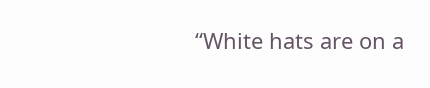“White hats are on a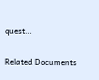quest…

Related Documents